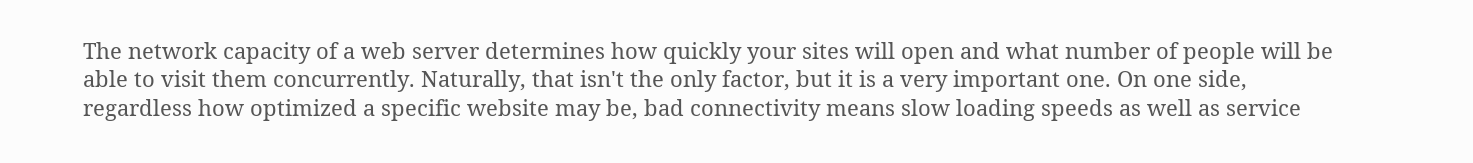The network capacity of a web server determines how quickly your sites will open and what number of people will be able to visit them concurrently. Naturally, that isn't the only factor, but it is a very important one. On one side, regardless how optimized a specific website may be, bad connectivity means slow loading speeds as well as service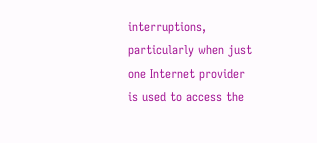interruptions, particularly when just one Internet provider is used to access the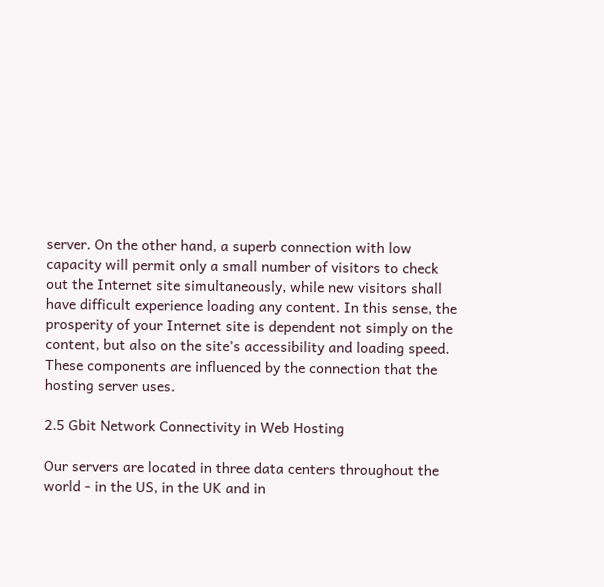server. On the other hand, a superb connection with low capacity will permit only a small number of visitors to check out the Internet site simultaneously, while new visitors shall have difficult experience loading any content. In this sense, the prosperity of your Internet site is dependent not simply on the content, but also on the site’s accessibility and loading speed. These components are influenced by the connection that the hosting server uses.

2.5 Gbit Network Connectivity in Web Hosting

Our servers are located in three data centers throughout the world - in the US, in the UK and in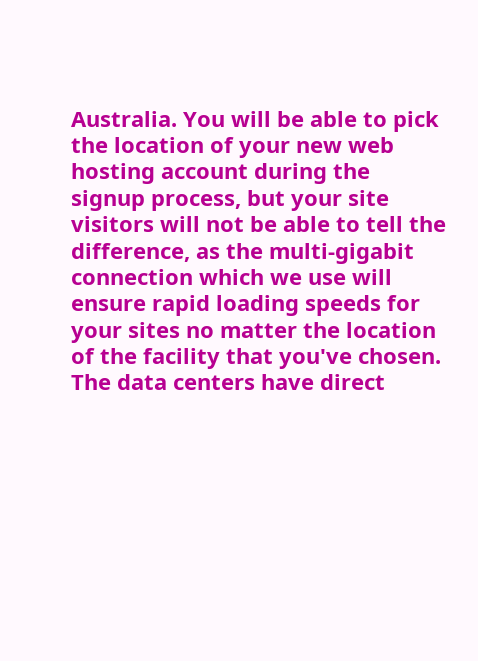Australia. You will be able to pick the location of your new web hosting account during the signup process, but your site visitors will not be able to tell the difference, as the multi-gigabit connection which we use will ensure rapid loading speeds for your sites no matter the location of the facility that you've chosen. The data centers have direct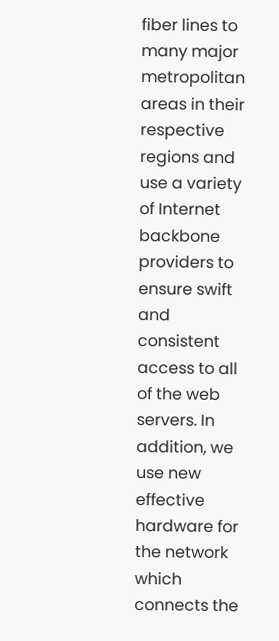fiber lines to many major metropolitan areas in their respective regions and use a variety of Internet backbone providers to ensure swift and consistent access to all of the web servers. In addition, we use new effective hardware for the network which connects the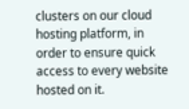clusters on our cloud hosting platform, in order to ensure quick access to every website hosted on it.